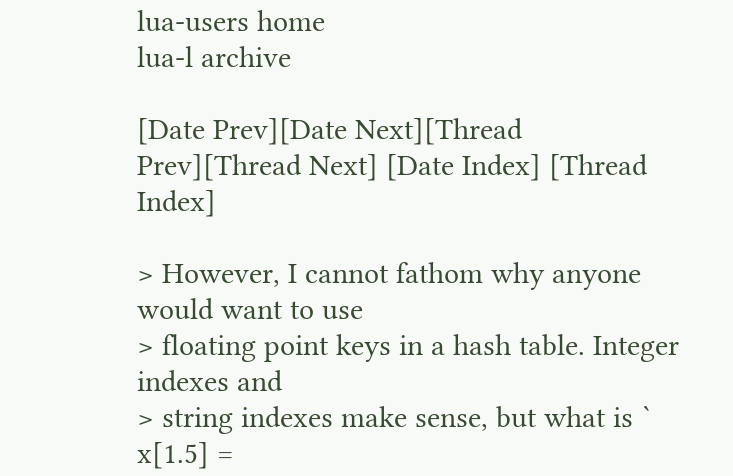lua-users home
lua-l archive

[Date Prev][Date Next][Thread Prev][Thread Next] [Date Index] [Thread Index]

> However, I cannot fathom why anyone would want to use
> floating point keys in a hash table. Integer indexes and
> string indexes make sense, but what is ` x[1.5] =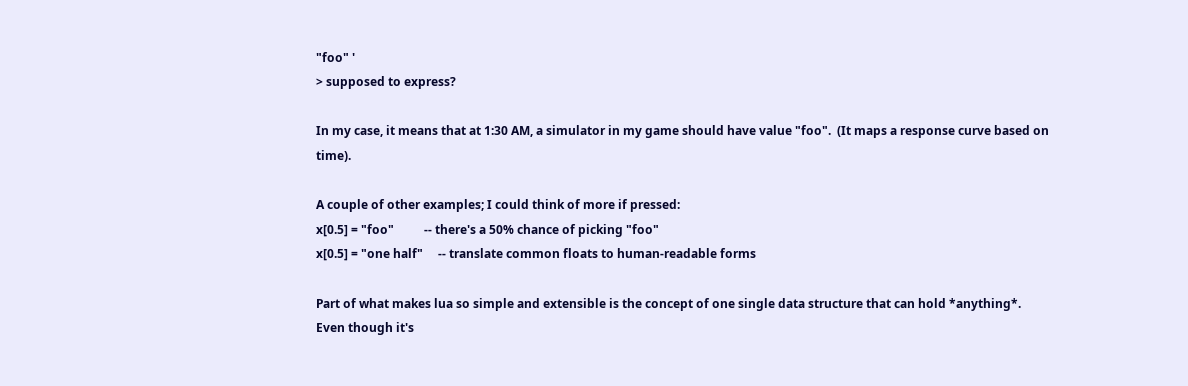"foo" '
> supposed to express?

In my case, it means that at 1:30 AM, a simulator in my game should have value "foo".  (It maps a response curve based on time).

A couple of other examples; I could think of more if pressed:
x[0.5] = "foo"          -- there's a 50% chance of picking "foo"
x[0.5] = "one half"     -- translate common floats to human-readable forms

Part of what makes lua so simple and extensible is the concept of one single data structure that can hold *anything*.  Even though it's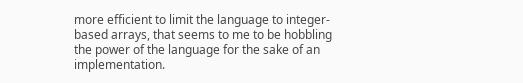more efficient to limit the language to integer-based arrays, that seems to me to be hobbling the power of the language for the sake of an implementation.